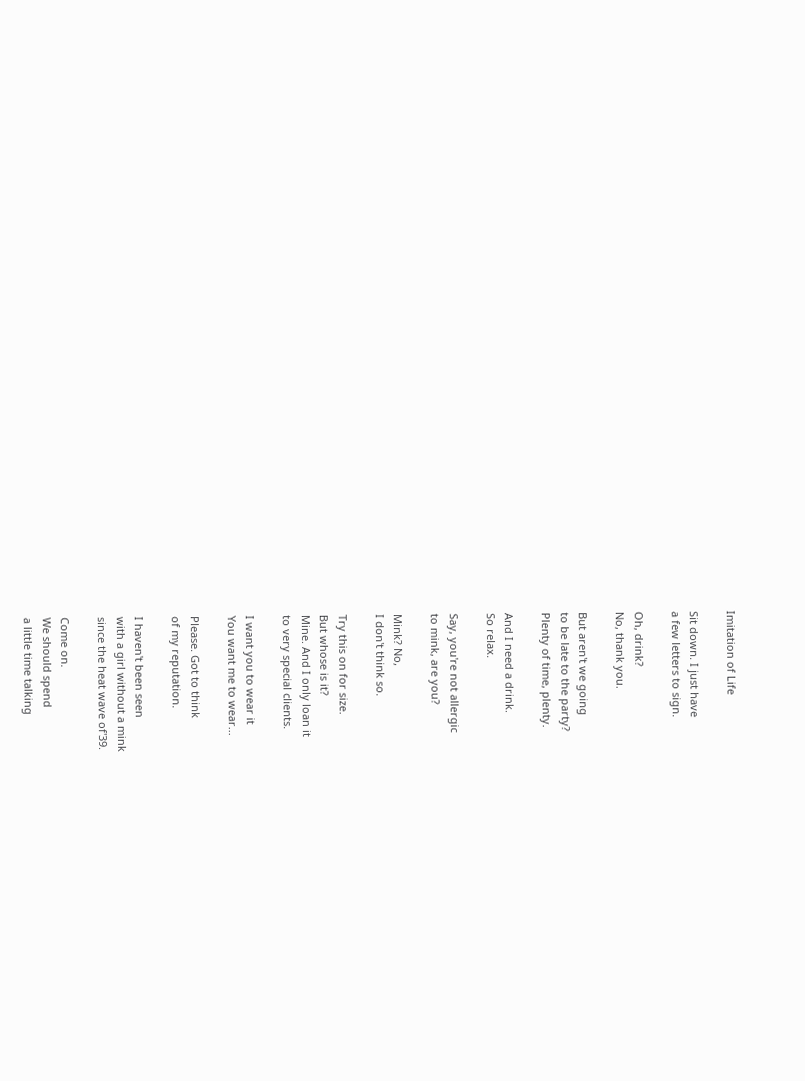Imitation of Life

Sit down. I just have
a few letters to sign.

Oh, drink?
No, thank you.

But aren't we going
to be late to the party?
Plenty of time, plenty.

And I need a drink.
So relax.

Say, you're not allergic
to mink, are you?

Mink? No,
I don't think so.

Try this on for size.
But whose is it?
Mine. And I only loan it
to very special clients.

I want you to wear it
You want me to wear...

Please. Got to think
of my reputation.

I haven't been seen
with a girl without a mink
since the heat wave of'39.

Come on.
We should spend
a little time talking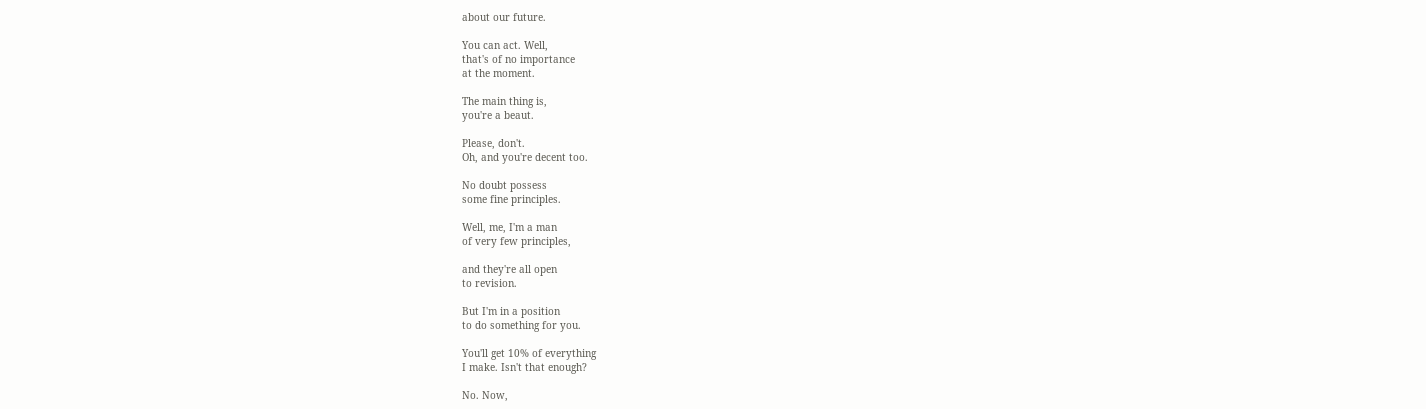about our future.

You can act. Well,
that's of no importance
at the moment.

The main thing is,
you're a beaut.

Please, don't.
Oh, and you're decent too.

No doubt possess
some fine principles.

Well, me, I'm a man
of very few principles,

and they're all open
to revision.

But I'm in a position
to do something for you.

You'll get 10% of everything
I make. Isn't that enough?

No. Now,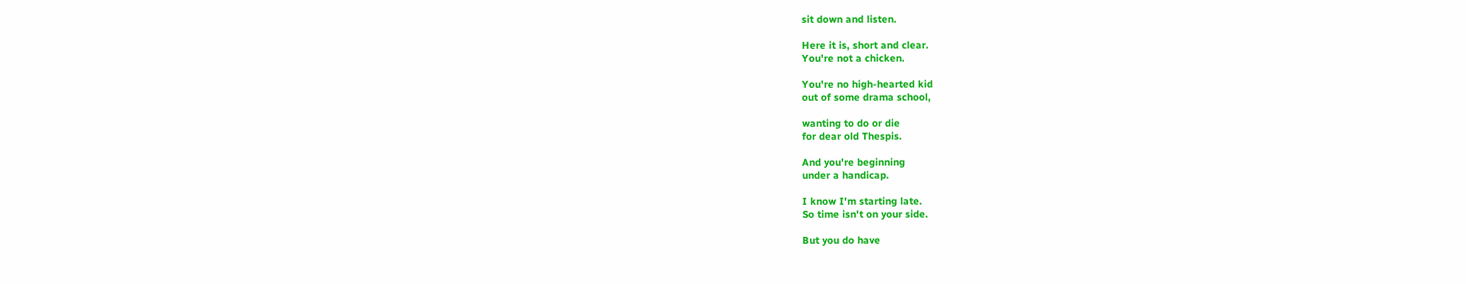sit down and listen.

Here it is, short and clear.
You're not a chicken.

You're no high-hearted kid
out of some drama school,

wanting to do or die
for dear old Thespis.

And you're beginning
under a handicap.

I know I'm starting late.
So time isn't on your side.

But you do have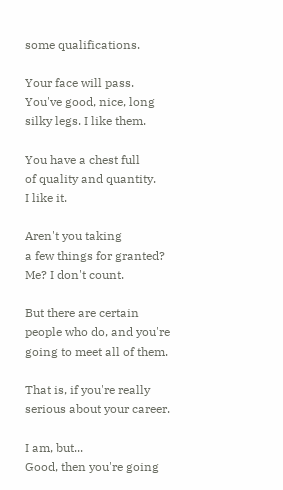some qualifications.

Your face will pass.
You've good, nice, long
silky legs. I like them.

You have a chest full
of quality and quantity.
I like it.

Aren't you taking
a few things for granted?
Me? I don't count.

But there are certain
people who do, and you're
going to meet all of them.

That is, if you're really
serious about your career.

I am, but...
Good, then you're going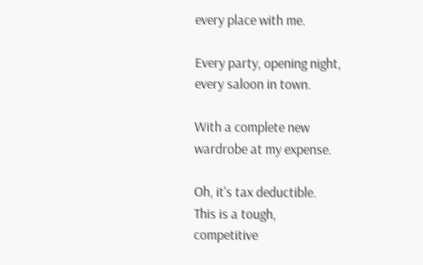every place with me.

Every party, opening night,
every saloon in town.

With a complete new
wardrobe at my expense.

Oh, it's tax deductible.
This is a tough,
competitive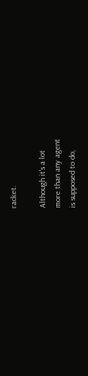racket.

Although it's a lot
more than any agent
is supposed to do,